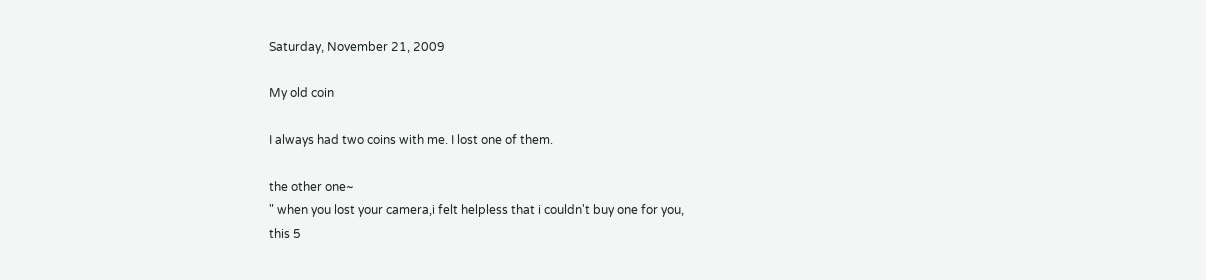Saturday, November 21, 2009

My old coin

I always had two coins with me. I lost one of them.

the other one~
" when you lost your camera,i felt helpless that i couldn't buy one for you,
this 5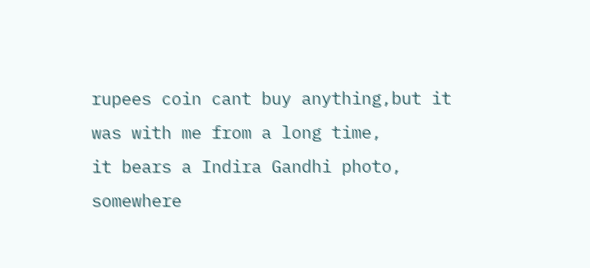rupees coin cant buy anything,but it was with me from a long time,
it bears a Indira Gandhi photo, somewhere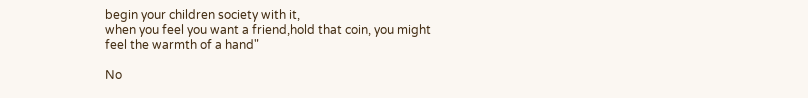begin your children society with it,
when you feel you want a friend,hold that coin, you might
feel the warmth of a hand"

No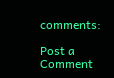comments:

Post a Comment